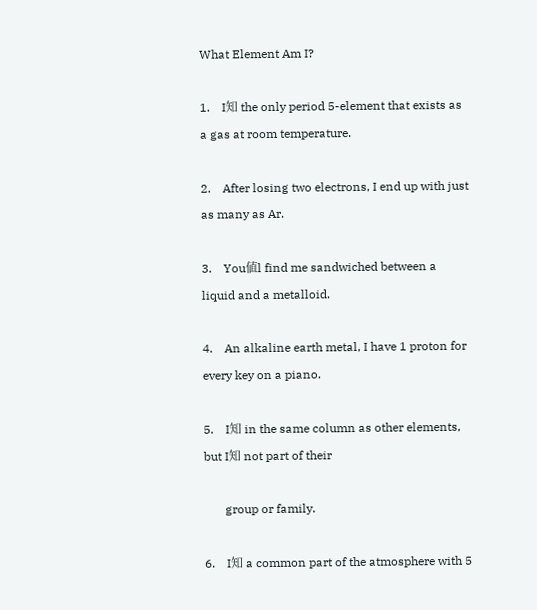What Element Am I?

1.    I知 the only period 5-element that exists as a gas at room temperature.

2.    After losing two electrons, I end up with just as many as Ar.

3.    You値l find me sandwiched between a liquid and a metalloid.

4.    An alkaline earth metal, I have 1 proton for every key on a piano.

5.    I知 in the same column as other elements, but I知 not part of their

       group or family.

6.    I知 a common part of the atmosphere with 5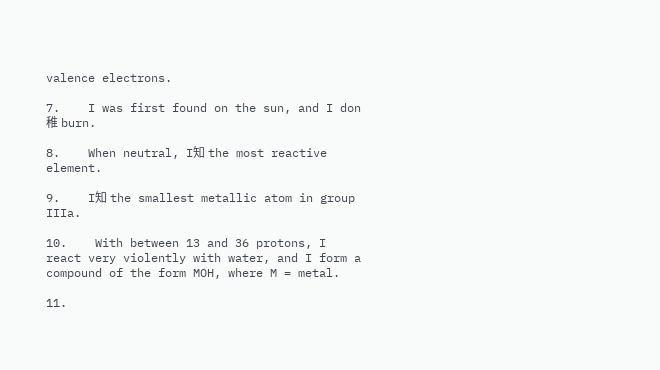valence electrons.

7.    I was first found on the sun, and I don稚 burn.

8.    When neutral, I知 the most reactive element.

9.    I知 the smallest metallic atom in group IIIa.

10.    With between 13 and 36 protons, I react very violently with water, and I form a compound of the form MOH, where M = metal.

11.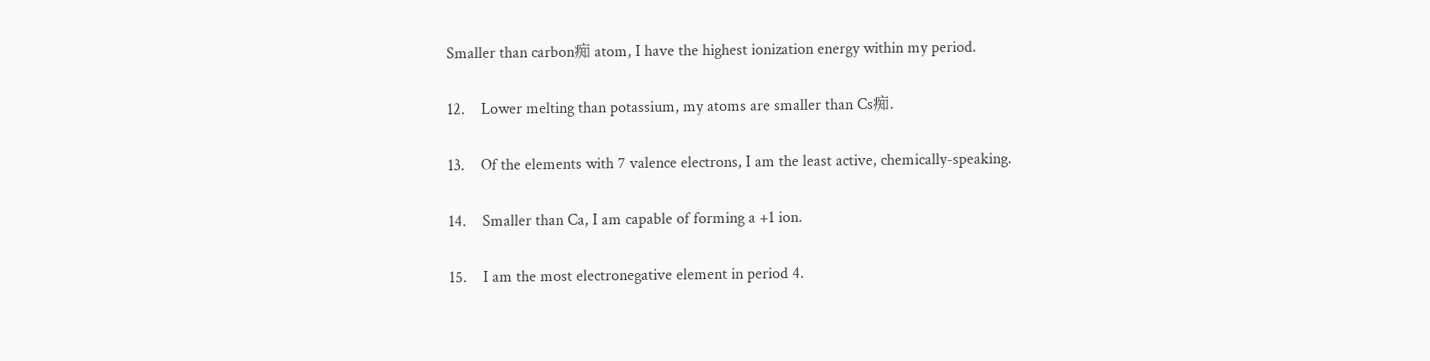Smaller than carbon痴 atom, I have the highest ionization energy within my period.

12.    Lower melting than potassium, my atoms are smaller than Cs痴.

13.    Of the elements with 7 valence electrons, I am the least active, chemically-speaking.

14.    Smaller than Ca, I am capable of forming a +1 ion.

15.    I am the most electronegative element in period 4.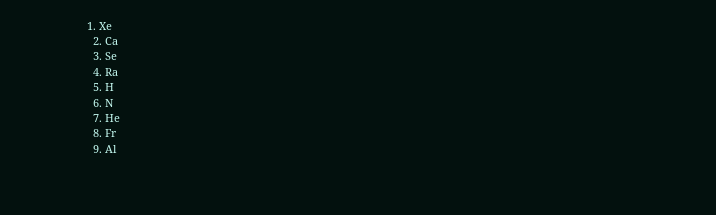1. Xe
  2. Ca
  3. Se
  4. Ra
  5. H
  6. N
  7. He
  8. Fr
  9. Al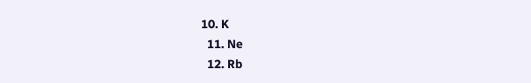10. K
  11. Ne
  12. Rb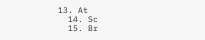13. At
  14. Sc
  15. Br